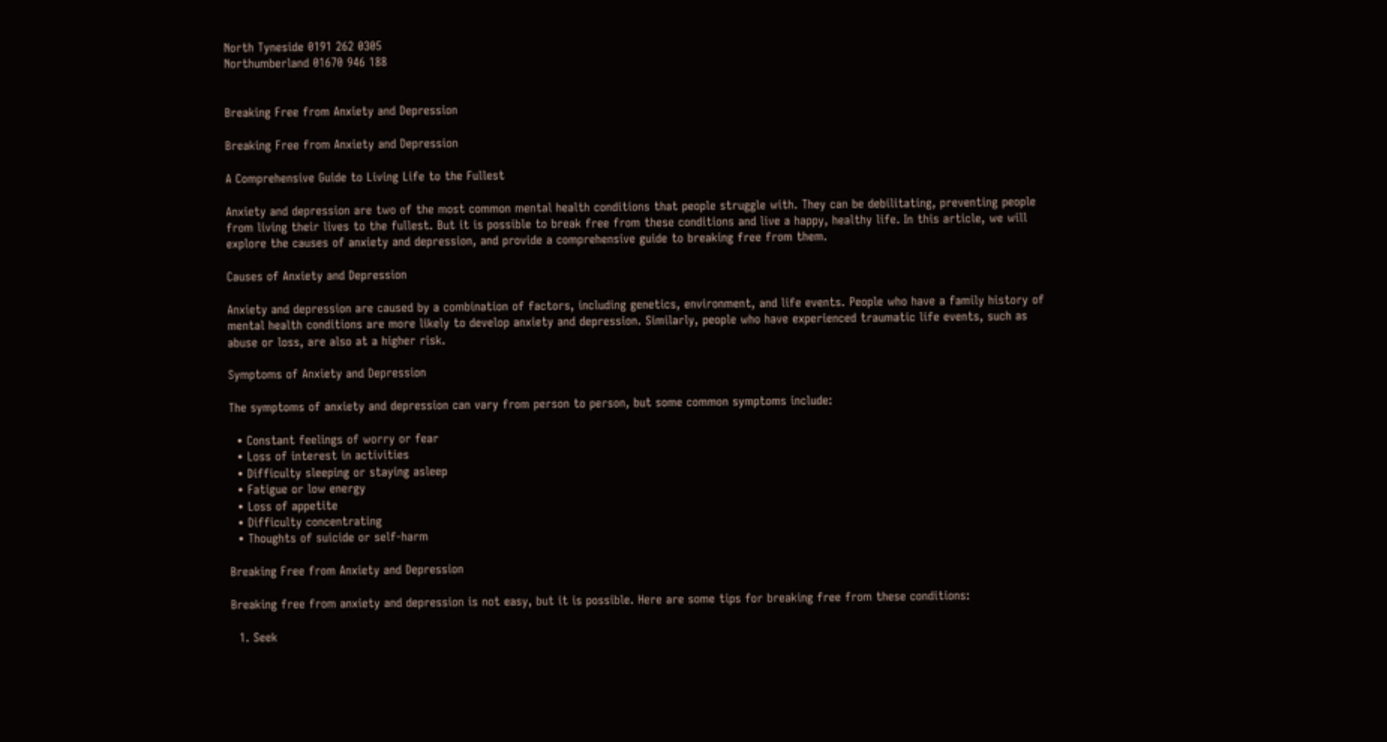North Tyneside 0191 262 0305
Northumberland 01670 946 188


Breaking Free from Anxiety and Depression

Breaking Free from Anxiety and Depression

A Comprehensive Guide to Living Life to the Fullest

Anxiety and depression are two of the most common mental health conditions that people struggle with. They can be debilitating, preventing people from living their lives to the fullest. But it is possible to break free from these conditions and live a happy, healthy life. In this article, we will explore the causes of anxiety and depression, and provide a comprehensive guide to breaking free from them.

Causes of Anxiety and Depression

Anxiety and depression are caused by a combination of factors, including genetics, environment, and life events. People who have a family history of mental health conditions are more likely to develop anxiety and depression. Similarly, people who have experienced traumatic life events, such as abuse or loss, are also at a higher risk.

Symptoms of Anxiety and Depression

The symptoms of anxiety and depression can vary from person to person, but some common symptoms include:

  • Constant feelings of worry or fear
  • Loss of interest in activities
  • Difficulty sleeping or staying asleep
  • Fatigue or low energy
  • Loss of appetite
  • Difficulty concentrating
  • Thoughts of suicide or self-harm

Breaking Free from Anxiety and Depression

Breaking free from anxiety and depression is not easy, but it is possible. Here are some tips for breaking free from these conditions:

  1. Seek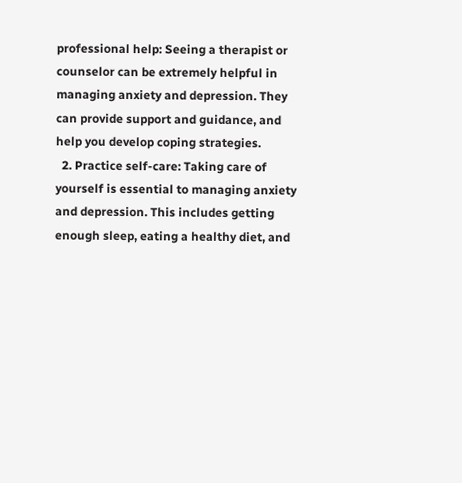professional help: Seeing a therapist or counselor can be extremely helpful in managing anxiety and depression. They can provide support and guidance, and help you develop coping strategies.
  2. Practice self-care: Taking care of yourself is essential to managing anxiety and depression. This includes getting enough sleep, eating a healthy diet, and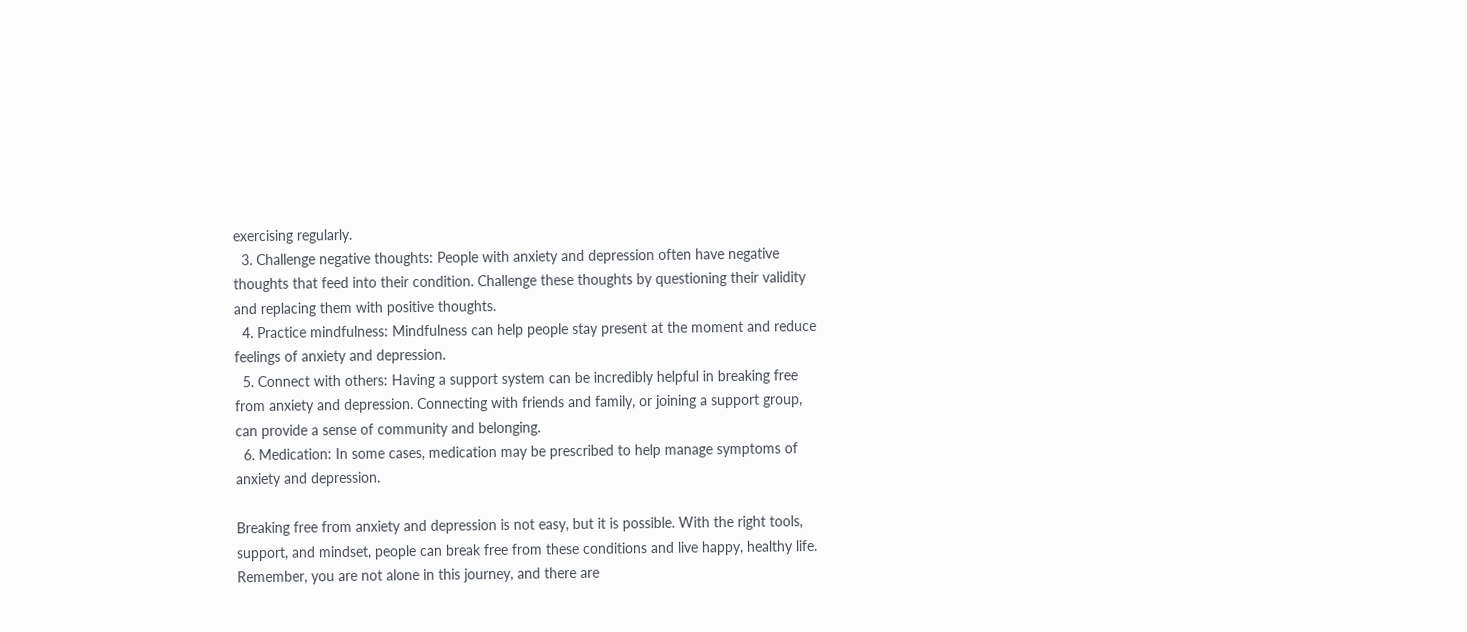exercising regularly.
  3. Challenge negative thoughts: People with anxiety and depression often have negative thoughts that feed into their condition. Challenge these thoughts by questioning their validity and replacing them with positive thoughts.
  4. Practice mindfulness: Mindfulness can help people stay present at the moment and reduce feelings of anxiety and depression.
  5. Connect with others: Having a support system can be incredibly helpful in breaking free from anxiety and depression. Connecting with friends and family, or joining a support group, can provide a sense of community and belonging.
  6. Medication: In some cases, medication may be prescribed to help manage symptoms of anxiety and depression.

Breaking free from anxiety and depression is not easy, but it is possible. With the right tools, support, and mindset, people can break free from these conditions and live happy, healthy life. Remember, you are not alone in this journey, and there are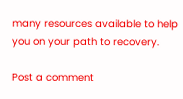many resources available to help you on your path to recovery.

Post a comment